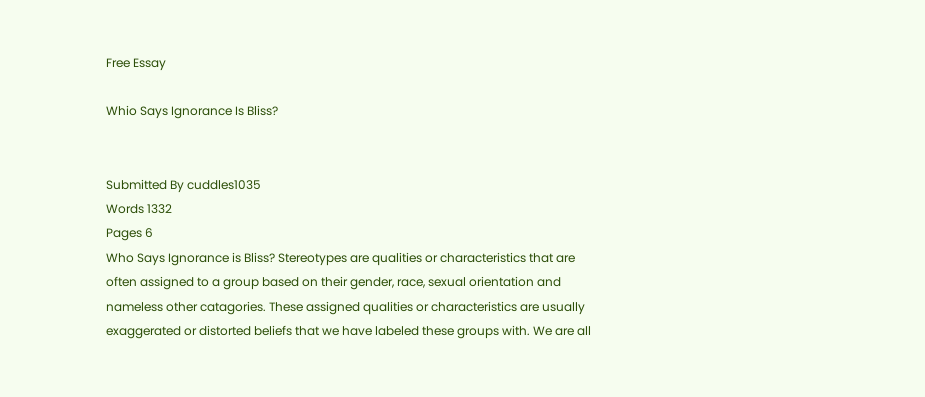Free Essay

Whio Says Ignorance Is Bliss?


Submitted By cuddles1035
Words 1332
Pages 6
Who Says Ignorance is Bliss? Stereotypes are qualities or characteristics that are often assigned to a group based on their gender, race, sexual orientation and nameless other catagories. These assigned qualities or characteristics are usually exaggerated or distorted beliefs that we have labeled these groups with. We are all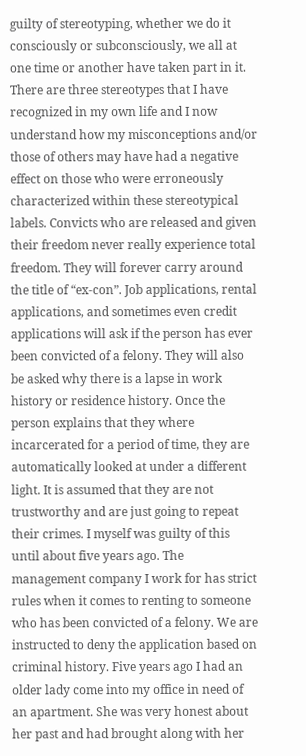guilty of stereotyping, whether we do it consciously or subconsciously, we all at one time or another have taken part in it. There are three stereotypes that I have recognized in my own life and I now understand how my misconceptions and/or those of others may have had a negative effect on those who were erroneously characterized within these stereotypical labels. Convicts who are released and given their freedom never really experience total freedom. They will forever carry around the title of “ex-con”. Job applications, rental applications, and sometimes even credit applications will ask if the person has ever been convicted of a felony. They will also be asked why there is a lapse in work history or residence history. Once the person explains that they where incarcerated for a period of time, they are automatically looked at under a different light. It is assumed that they are not trustworthy and are just going to repeat their crimes. I myself was guilty of this until about five years ago. The management company I work for has strict rules when it comes to renting to someone who has been convicted of a felony. We are instructed to deny the application based on criminal history. Five years ago I had an older lady come into my office in need of an apartment. She was very honest about her past and had brought along with her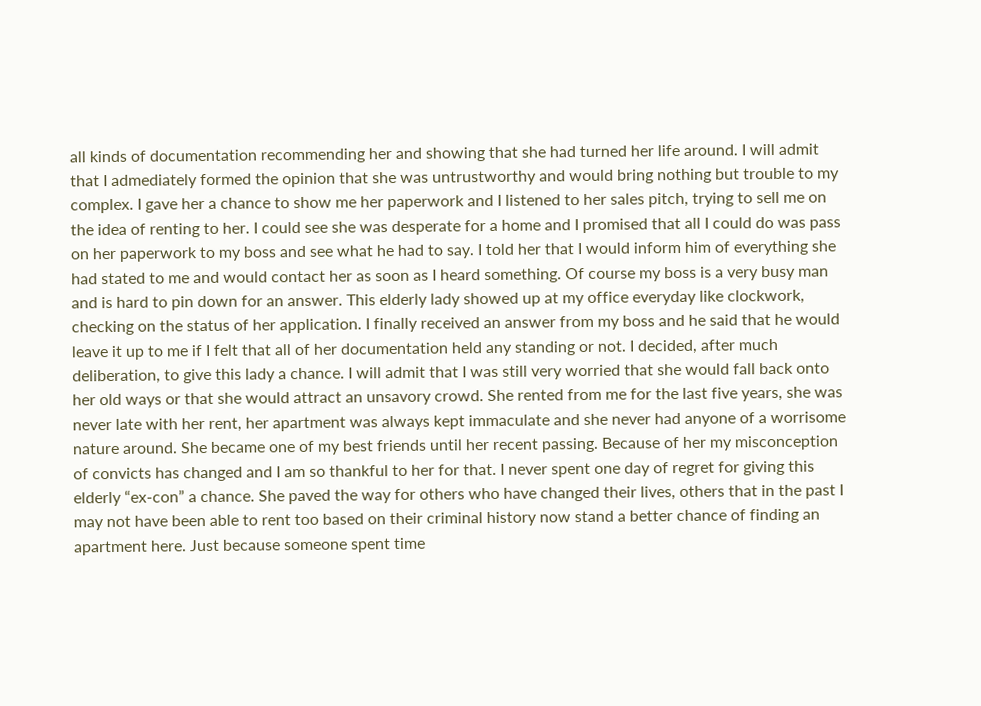all kinds of documentation recommending her and showing that she had turned her life around. I will admit that I admediately formed the opinion that she was untrustworthy and would bring nothing but trouble to my complex. I gave her a chance to show me her paperwork and I listened to her sales pitch, trying to sell me on the idea of renting to her. I could see she was desperate for a home and I promised that all I could do was pass on her paperwork to my boss and see what he had to say. I told her that I would inform him of everything she had stated to me and would contact her as soon as I heard something. Of course my boss is a very busy man and is hard to pin down for an answer. This elderly lady showed up at my office everyday like clockwork, checking on the status of her application. I finally received an answer from my boss and he said that he would leave it up to me if I felt that all of her documentation held any standing or not. I decided, after much deliberation, to give this lady a chance. I will admit that I was still very worried that she would fall back onto her old ways or that she would attract an unsavory crowd. She rented from me for the last five years, she was never late with her rent, her apartment was always kept immaculate and she never had anyone of a worrisome nature around. She became one of my best friends until her recent passing. Because of her my misconception of convicts has changed and I am so thankful to her for that. I never spent one day of regret for giving this elderly “ex-con” a chance. She paved the way for others who have changed their lives, others that in the past I may not have been able to rent too based on their criminal history now stand a better chance of finding an apartment here. Just because someone spent time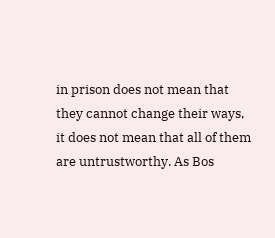in prison does not mean that they cannot change their ways, it does not mean that all of them are untrustworthy. As Bos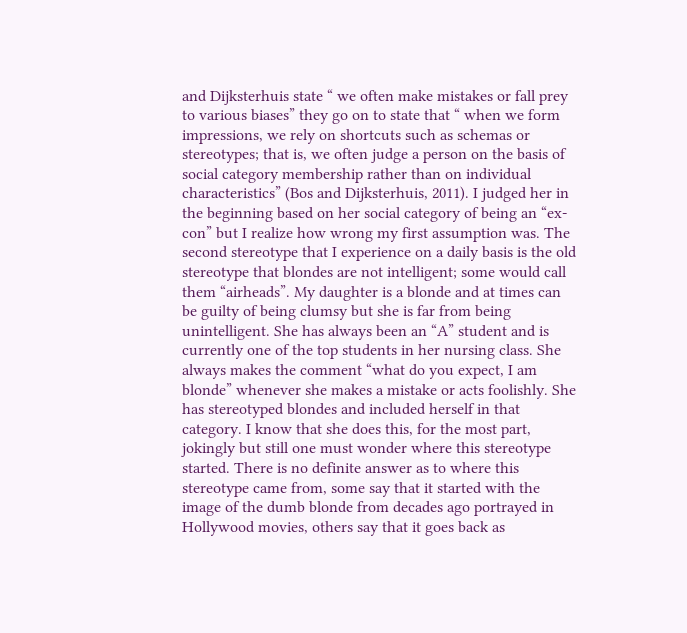and Dijksterhuis state “ we often make mistakes or fall prey to various biases” they go on to state that “ when we form impressions, we rely on shortcuts such as schemas or stereotypes; that is, we often judge a person on the basis of social category membership rather than on individual characteristics” (Bos and Dijksterhuis, 2011). I judged her in the beginning based on her social category of being an “ex-con” but I realize how wrong my first assumption was. The second stereotype that I experience on a daily basis is the old stereotype that blondes are not intelligent; some would call them “airheads”. My daughter is a blonde and at times can be guilty of being clumsy but she is far from being unintelligent. She has always been an “A” student and is currently one of the top students in her nursing class. She always makes the comment “what do you expect, I am blonde” whenever she makes a mistake or acts foolishly. She has stereotyped blondes and included herself in that category. I know that she does this, for the most part, jokingly but still one must wonder where this stereotype started. There is no definite answer as to where this stereotype came from, some say that it started with the image of the dumb blonde from decades ago portrayed in Hollywood movies, others say that it goes back as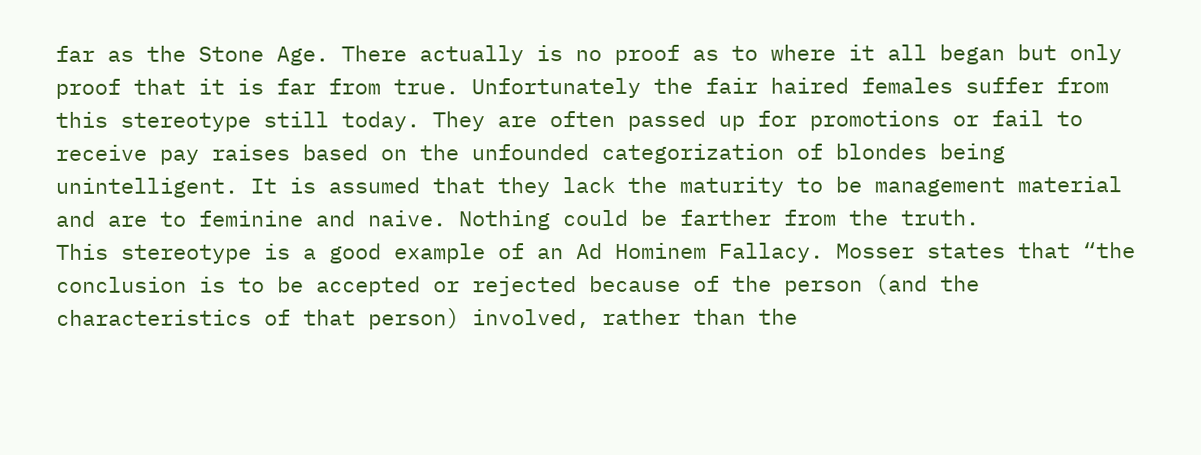far as the Stone Age. There actually is no proof as to where it all began but only proof that it is far from true. Unfortunately the fair haired females suffer from this stereotype still today. They are often passed up for promotions or fail to receive pay raises based on the unfounded categorization of blondes being unintelligent. It is assumed that they lack the maturity to be management material and are to feminine and naive. Nothing could be farther from the truth.
This stereotype is a good example of an Ad Hominem Fallacy. Mosser states that “the conclusion is to be accepted or rejected because of the person (and the characteristics of that person) involved, rather than the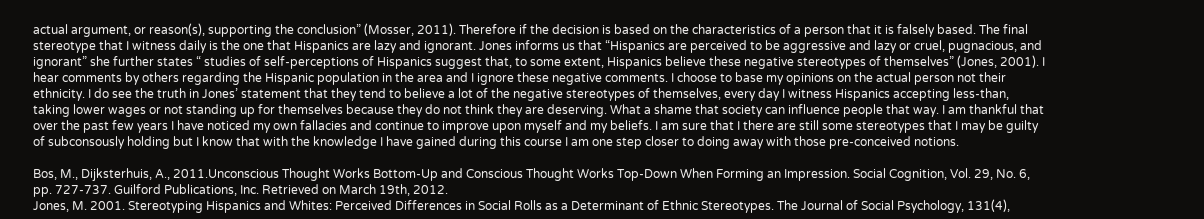actual argument, or reason(s), supporting the conclusion” (Mosser, 2011). Therefore if the decision is based on the characteristics of a person that it is falsely based. The final stereotype that I witness daily is the one that Hispanics are lazy and ignorant. Jones informs us that “Hispanics are perceived to be aggressive and lazy or cruel, pugnacious, and ignorant” she further states “ studies of self-perceptions of Hispanics suggest that, to some extent, Hispanics believe these negative stereotypes of themselves” (Jones, 2001). I hear comments by others regarding the Hispanic population in the area and I ignore these negative comments. I choose to base my opinions on the actual person not their ethnicity. I do see the truth in Jones’ statement that they tend to believe a lot of the negative stereotypes of themselves, every day I witness Hispanics accepting less-than, taking lower wages or not standing up for themselves because they do not think they are deserving. What a shame that society can influence people that way. I am thankful that over the past few years I have noticed my own fallacies and continue to improve upon myself and my beliefs. I am sure that I there are still some stereotypes that I may be guilty of subconsously holding but I know that with the knowledge I have gained during this course I am one step closer to doing away with those pre-conceived notions.

Bos, M., Dijksterhuis, A., 2011.Unconscious Thought Works Bottom-Up and Conscious Thought Works Top-Down When Forming an Impression. Social Cognition, Vol. 29, No. 6, pp. 727-737. Guilford Publications, Inc. Retrieved on March 19th, 2012.
Jones, M. 2001. Stereotyping Hispanics and Whites: Perceived Differences in Social Rolls as a Determinant of Ethnic Stereotypes. The Journal of Social Psychology, 131(4),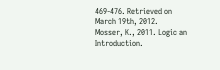469-476. Retrieved on March 19th, 2012.
Mosser, K., 2011. Logic an Introduction.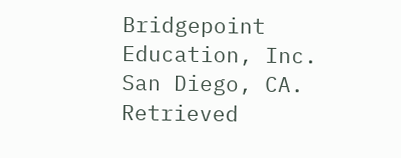Bridgepoint Education, Inc. San Diego, CA. Retrieved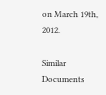on March 19th, 2012.

Similar Documents